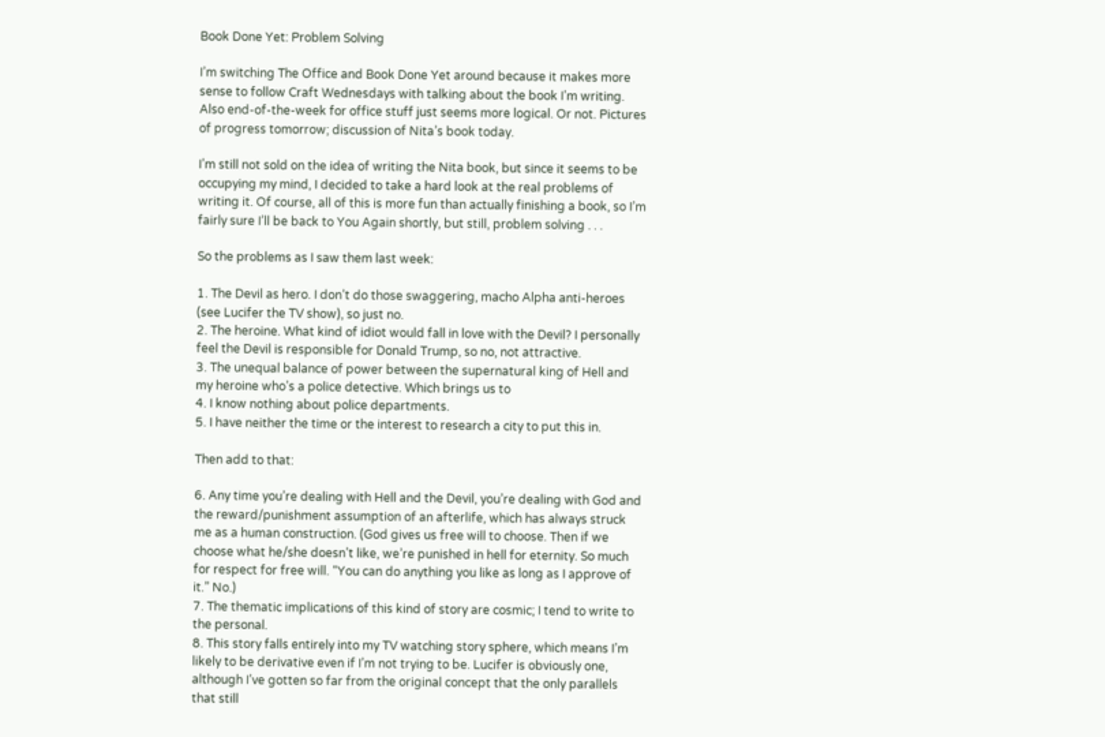Book Done Yet: Problem Solving

I’m switching The Office and Book Done Yet around because it makes more sense to follow Craft Wednesdays with talking about the book I’m writing. Also end-of-the-week for office stuff just seems more logical. Or not. Pictures of progress tomorrow; discussion of Nita’s book today.

I’m still not sold on the idea of writing the Nita book, but since it seems to be occupying my mind, I decided to take a hard look at the real problems of writing it. Of course, all of this is more fun than actually finishing a book, so I’m fairly sure I’ll be back to You Again shortly, but still, problem solving . . .

So the problems as I saw them last week:

1. The Devil as hero. I don’t do those swaggering, macho Alpha anti-heroes (see Lucifer the TV show), so just no.
2. The heroine. What kind of idiot would fall in love with the Devil? I personally feel the Devil is responsible for Donald Trump, so no, not attractive.
3. The unequal balance of power between the supernatural king of Hell and my heroine who’s a police detective. Which brings us to
4. I know nothing about police departments.
5. I have neither the time or the interest to research a city to put this in.

Then add to that:

6. Any time you’re dealing with Hell and the Devil, you’re dealing with God and the reward/punishment assumption of an afterlife, which has always struck me as a human construction. (God gives us free will to choose. Then if we choose what he/she doesn’t like, we’re punished in hell for eternity. So much for respect for free will. “You can do anything you like as long as I approve of it.” No.)
7. The thematic implications of this kind of story are cosmic; I tend to write to the personal.
8. This story falls entirely into my TV watching story sphere, which means I’m likely to be derivative even if I’m not trying to be. Lucifer is obviously one, although I’ve gotten so far from the original concept that the only parallels that still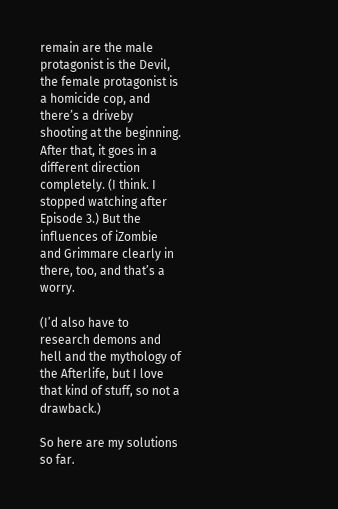remain are the male protagonist is the Devil, the female protagonist is a homicide cop, and there’s a driveby shooting at the beginning. After that, it goes in a different direction completely. (I think. I stopped watching after Episode 3.) But the influences of iZombie and Grimmare clearly in there, too, and that’s a worry.

(I’d also have to research demons and hell and the mythology of the Afterlife, but I love that kind of stuff, so not a drawback.)

So here are my solutions so far.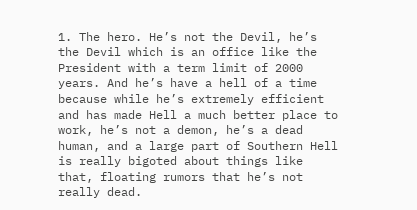1. The hero. He’s not the Devil, he’s the Devil which is an office like the President with a term limit of 2000 years. And he’s have a hell of a time because while he’s extremely efficient and has made Hell a much better place to work, he’s not a demon, he’s a dead human, and a large part of Southern Hell is really bigoted about things like that, floating rumors that he’s not really dead.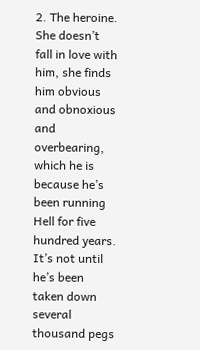2. The heroine. She doesn’t fall in love with him, she finds him obvious and obnoxious and overbearing, which he is because he’s been running Hell for five hundred years. It’s not until he’s been taken down several thousand pegs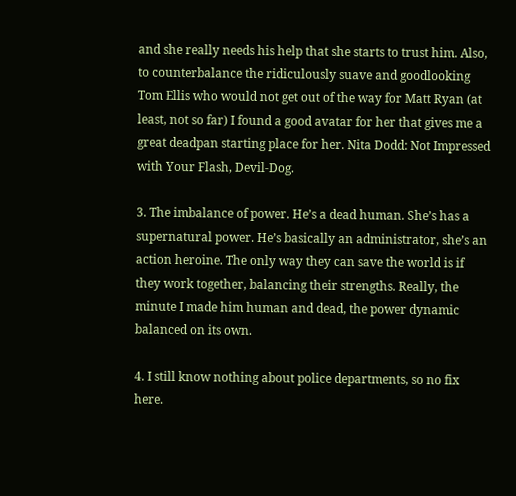and she really needs his help that she starts to trust him. Also, to counterbalance the ridiculously suave and goodlooking Tom Ellis who would not get out of the way for Matt Ryan (at least, not so far) I found a good avatar for her that gives me a great deadpan starting place for her. Nita Dodd: Not Impressed with Your Flash, Devil-Dog.

3. The imbalance of power. He’s a dead human. She’s has a supernatural power. He’s basically an administrator, she’s an action heroine. The only way they can save the world is if they work together, balancing their strengths. Really, the minute I made him human and dead, the power dynamic balanced on its own.

4. I still know nothing about police departments, so no fix here.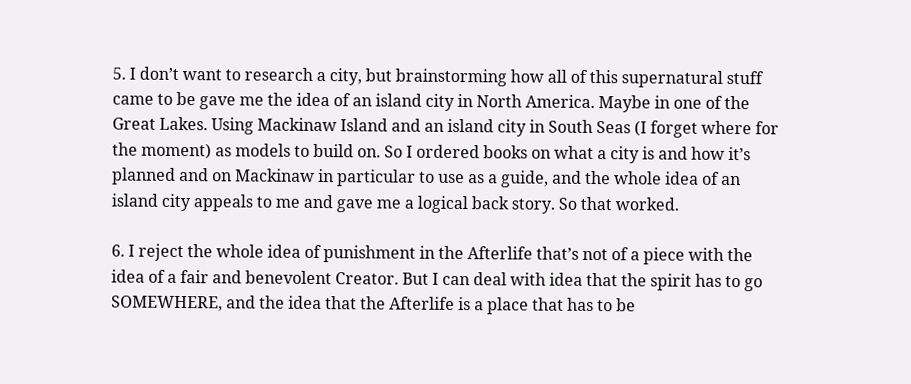5. I don’t want to research a city, but brainstorming how all of this supernatural stuff came to be gave me the idea of an island city in North America. Maybe in one of the Great Lakes. Using Mackinaw Island and an island city in South Seas (I forget where for the moment) as models to build on. So I ordered books on what a city is and how it’s planned and on Mackinaw in particular to use as a guide, and the whole idea of an island city appeals to me and gave me a logical back story. So that worked.

6. I reject the whole idea of punishment in the Afterlife that’s not of a piece with the idea of a fair and benevolent Creator. But I can deal with idea that the spirit has to go SOMEWHERE, and the idea that the Afterlife is a place that has to be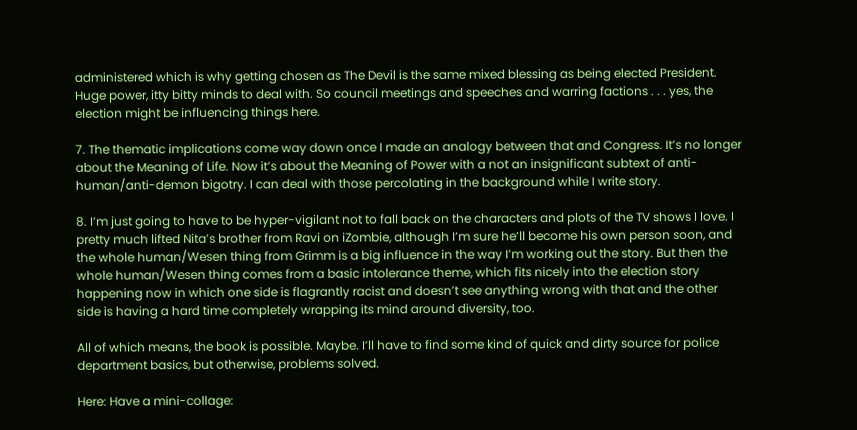administered which is why getting chosen as The Devil is the same mixed blessing as being elected President. Huge power, itty bitty minds to deal with. So council meetings and speeches and warring factions . . . yes, the election might be influencing things here.

7. The thematic implications come way down once I made an analogy between that and Congress. It’s no longer about the Meaning of Life. Now it’s about the Meaning of Power with a not an insignificant subtext of anti-human/anti-demon bigotry. I can deal with those percolating in the background while I write story.

8. I’m just going to have to be hyper-vigilant not to fall back on the characters and plots of the TV shows I love. I pretty much lifted Nita’s brother from Ravi on iZombie, although I’m sure he’ll become his own person soon, and the whole human/Wesen thing from Grimm is a big influence in the way I’m working out the story. But then the whole human/Wesen thing comes from a basic intolerance theme, which fits nicely into the election story happening now in which one side is flagrantly racist and doesn’t see anything wrong with that and the other side is having a hard time completely wrapping its mind around diversity, too.

All of which means, the book is possible. Maybe. I’ll have to find some kind of quick and dirty source for police department basics, but otherwise, problems solved.

Here: Have a mini-collage: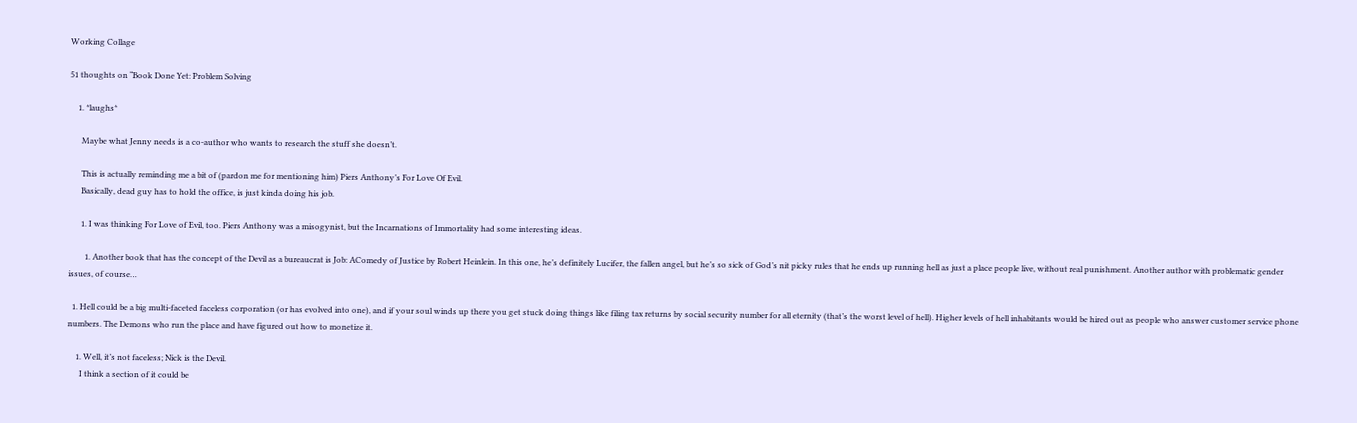Working Collage

51 thoughts on “Book Done Yet: Problem Solving

    1. *laughs*

      Maybe what Jenny needs is a co-author who wants to research the stuff she doesn’t.

      This is actually reminding me a bit of (pardon me for mentioning him) Piers Anthony’s For Love Of Evil.
      Basically, dead guy has to hold the office, is just kinda doing his job.

      1. I was thinking For Love of Evil, too. Piers Anthony was a misogynist, but the Incarnations of Immortality had some interesting ideas.

        1. Another book that has the concept of the Devil as a bureaucrat is Job: AComedy of Justice by Robert Heinlein. In this one, he’s definitely Lucifer, the fallen angel, but he’s so sick of God’s nit picky rules that he ends up running hell as just a place people live, without real punishment. Another author with problematic gender issues, of course…

  1. Hell could be a big multi-faceted faceless corporation (or has evolved into one), and if your soul winds up there you get stuck doing things like filing tax returns by social security number for all eternity (that’s the worst level of hell). Higher levels of hell inhabitants would be hired out as people who answer customer service phone numbers. The Demons who run the place and have figured out how to monetize it.

    1. Well, it’s not faceless; Nick is the Devil.
      I think a section of it could be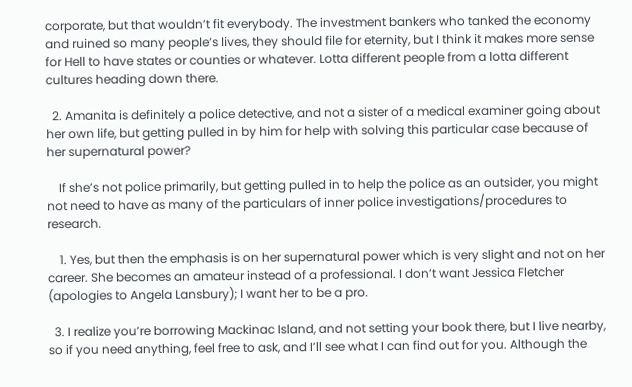corporate, but that wouldn’t fit everybody. The investment bankers who tanked the economy and ruined so many people’s lives, they should file for eternity, but I think it makes more sense for Hell to have states or counties or whatever. Lotta different people from a lotta different cultures heading down there.

  2. Amanita is definitely a police detective, and not a sister of a medical examiner going about her own life, but getting pulled in by him for help with solving this particular case because of her supernatural power?

    If she’s not police primarily, but getting pulled in to help the police as an outsider, you might not need to have as many of the particulars of inner police investigations/procedures to research.

    1. Yes, but then the emphasis is on her supernatural power which is very slight and not on her career. She becomes an amateur instead of a professional. I don’t want Jessica Fletcher (apologies to Angela Lansbury); I want her to be a pro.

  3. I realize you’re borrowing Mackinac Island, and not setting your book there, but I live nearby, so if you need anything, feel free to ask, and I’ll see what I can find out for you. Although the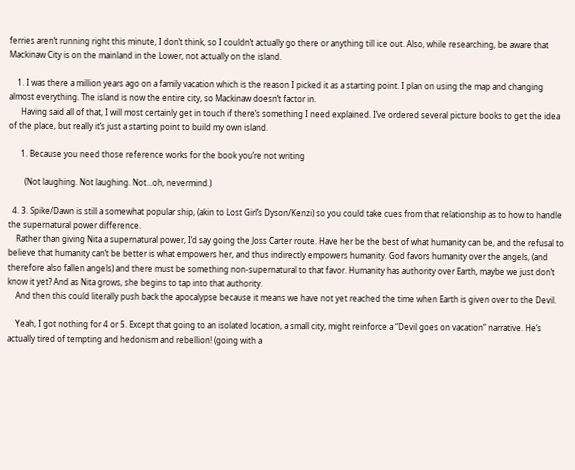ferries aren’t running right this minute, I don’t think, so I couldn’t actually go there or anything till ice out. Also, while researching, be aware that Mackinaw City is on the mainland in the Lower, not actually on the island.

    1. I was there a million years ago on a family vacation which is the reason I picked it as a starting point. I plan on using the map and changing almost everything. The island is now the entire city, so Mackinaw doesn’t factor in.
      Having said all of that, I will most certainly get in touch if there’s something I need explained. I’ve ordered several picture books to get the idea of the place, but really it’s just a starting point to build my own island.

      1. Because you need those reference works for the book you’re not writing

        (Not laughing. Not laughing. Not…oh, nevermind.)

  4. 3. Spike/Dawn is still a somewhat popular ship, (akin to Lost Girl’s Dyson/Kenzi) so you could take cues from that relationship as to how to handle the supernatural power difference.
    Rather than giving Nita a supernatural power, I’d say going the Joss Carter route. Have her be the best of what humanity can be, and the refusal to believe that humanity can’t be better is what empowers her, and thus indirectly empowers humanity. God favors humanity over the angels, (and therefore also fallen angels) and there must be something non-supernatural to that favor. Humanity has authority over Earth, maybe we just don’t know it yet? And as Nita grows, she begins to tap into that authority.
    And then this could literally push back the apocalypse because it means we have not yet reached the time when Earth is given over to the Devil.

    Yeah, I got nothing for 4 or 5. Except that going to an isolated location, a small city, might reinforce a “Devil goes on vacation” narrative. He’s actually tired of tempting and hedonism and rebellion! (going with a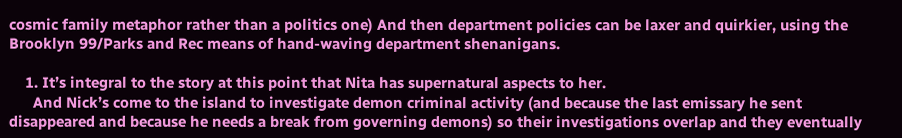cosmic family metaphor rather than a politics one) And then department policies can be laxer and quirkier, using the Brooklyn 99/Parks and Rec means of hand-waving department shenanigans.

    1. It’s integral to the story at this point that Nita has supernatural aspects to her.
      And Nick’s come to the island to investigate demon criminal activity (and because the last emissary he sent disappeared and because he needs a break from governing demons) so their investigations overlap and they eventually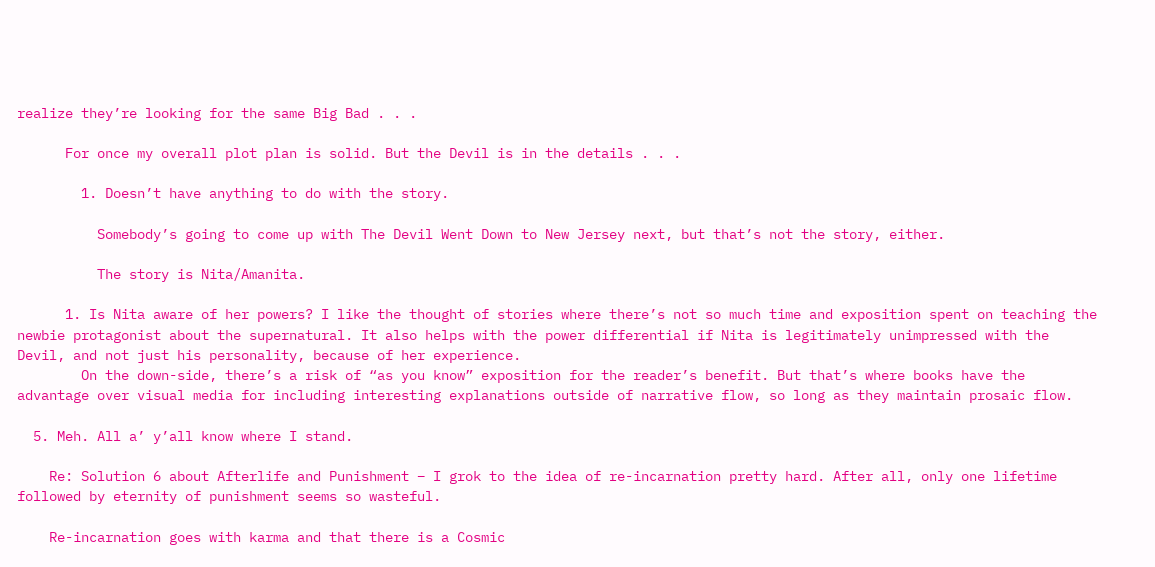realize they’re looking for the same Big Bad . . .

      For once my overall plot plan is solid. But the Devil is in the details . . .

        1. Doesn’t have anything to do with the story.

          Somebody’s going to come up with The Devil Went Down to New Jersey next, but that’s not the story, either.

          The story is Nita/Amanita.

      1. Is Nita aware of her powers? I like the thought of stories where there’s not so much time and exposition spent on teaching the newbie protagonist about the supernatural. It also helps with the power differential if Nita is legitimately unimpressed with the Devil, and not just his personality, because of her experience.
        On the down-side, there’s a risk of “as you know” exposition for the reader’s benefit. But that’s where books have the advantage over visual media for including interesting explanations outside of narrative flow, so long as they maintain prosaic flow.

  5. Meh. All a’ y’all know where I stand.

    Re: Solution 6 about Afterlife and Punishment – I grok to the idea of re-incarnation pretty hard. After all, only one lifetime followed by eternity of punishment seems so wasteful.

    Re-incarnation goes with karma and that there is a Cosmic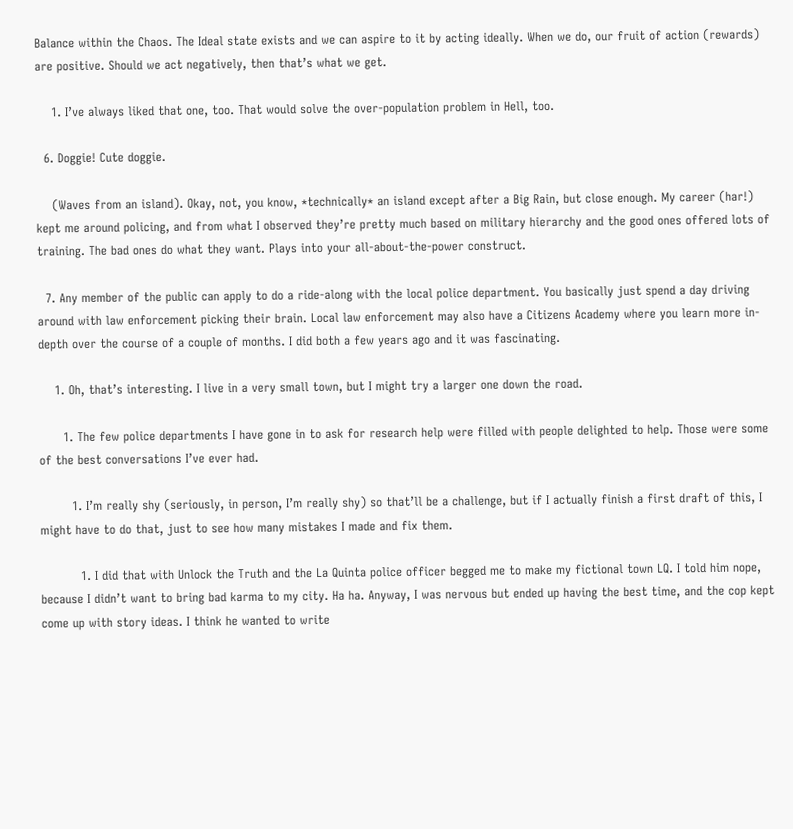Balance within the Chaos. The Ideal state exists and we can aspire to it by acting ideally. When we do, our fruit of action (rewards) are positive. Should we act negatively, then that’s what we get.

    1. I’ve always liked that one, too. That would solve the over-population problem in Hell, too.

  6. Doggie! Cute doggie.

    (Waves from an island). Okay, not, you know, *technically* an island except after a Big Rain, but close enough. My career (har!) kept me around policing, and from what I observed they’re pretty much based on military hierarchy and the good ones offered lots of training. The bad ones do what they want. Plays into your all-about-the-power construct.

  7. Any member of the public can apply to do a ride-along with the local police department. You basically just spend a day driving around with law enforcement picking their brain. Local law enforcement may also have a Citizens Academy where you learn more in-depth over the course of a couple of months. I did both a few years ago and it was fascinating.

    1. Oh, that’s interesting. I live in a very small town, but I might try a larger one down the road.

      1. The few police departments I have gone in to ask for research help were filled with people delighted to help. Those were some of the best conversations I’ve ever had.

        1. I’m really shy (seriously, in person, I’m really shy) so that’ll be a challenge, but if I actually finish a first draft of this, I might have to do that, just to see how many mistakes I made and fix them.

          1. I did that with Unlock the Truth and the La Quinta police officer begged me to make my fictional town LQ. I told him nope, because I didn’t want to bring bad karma to my city. Ha ha. Anyway, I was nervous but ended up having the best time, and the cop kept come up with story ideas. I think he wanted to write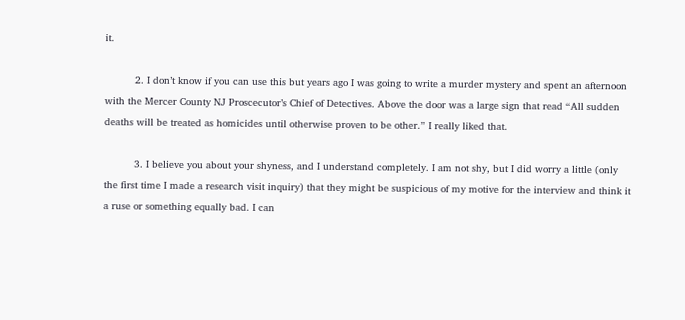it.

          2. I don’t know if you can use this but years ago I was going to write a murder mystery and spent an afternoon with the Mercer County NJ Proscecutor’s Chief of Detectives. Above the door was a large sign that read “All sudden deaths will be treated as homicides until otherwise proven to be other.” I really liked that.

          3. I believe you about your shyness, and I understand completely. I am not shy, but I did worry a little (only the first time I made a research visit inquiry) that they might be suspicious of my motive for the interview and think it a ruse or something equally bad. I can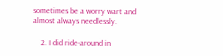sometimes be a worry wart and almost always needlessly.

    2. I did ride-around in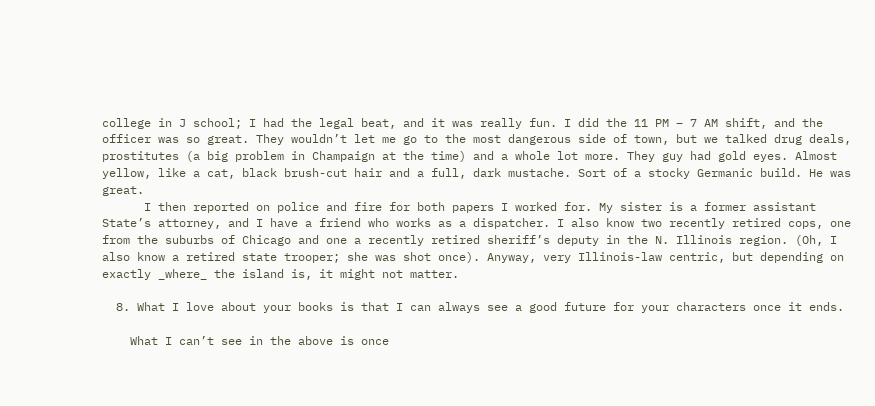college in J school; I had the legal beat, and it was really fun. I did the 11 PM – 7 AM shift, and the officer was so great. They wouldn’t let me go to the most dangerous side of town, but we talked drug deals, prostitutes (a big problem in Champaign at the time) and a whole lot more. They guy had gold eyes. Almost yellow, like a cat, black brush-cut hair and a full, dark mustache. Sort of a stocky Germanic build. He was great.
      I then reported on police and fire for both papers I worked for. My sister is a former assistant State’s attorney, and I have a friend who works as a dispatcher. I also know two recently retired cops, one from the suburbs of Chicago and one a recently retired sheriff’s deputy in the N. Illinois region. (Oh, I also know a retired state trooper; she was shot once). Anyway, very Illinois-law centric, but depending on exactly _where_ the island is, it might not matter.

  8. What I love about your books is that I can always see a good future for your characters once it ends.

    What I can’t see in the above is once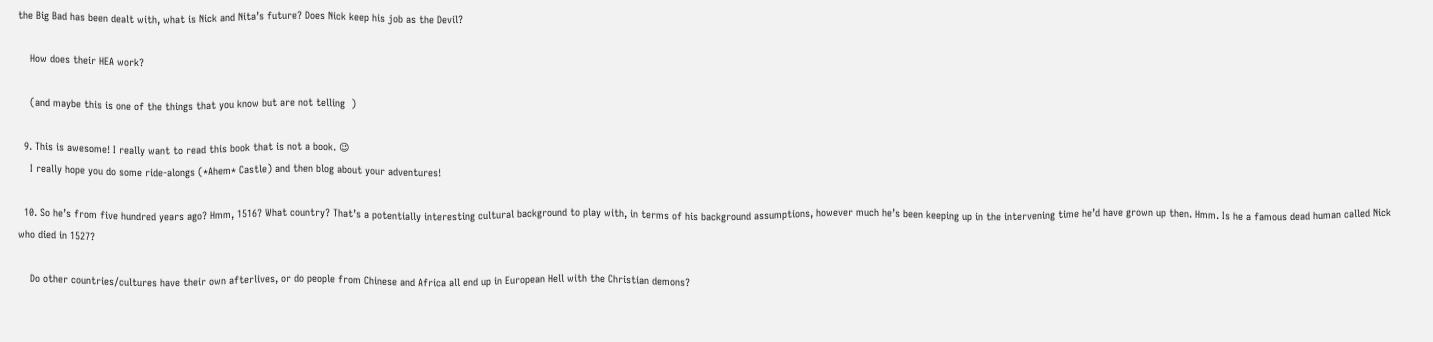the Big Bad has been dealt with, what is Nick and Nita’s future? Does Nick keep his job as the Devil?

    How does their HEA work?

    (and maybe this is one of the things that you know but are not telling  )

  9. This is awesome! I really want to read this book that is not a book. 😉
    I really hope you do some ride-alongs (*Ahem* Castle) and then blog about your adventures!

  10. So he’s from five hundred years ago? Hmm, 1516? What country? That’s a potentially interesting cultural background to play with, in terms of his background assumptions, however much he’s been keeping up in the intervening time he’d have grown up then. Hmm. Is he a famous dead human called Nick who died in 1527?

    Do other countries/cultures have their own afterlives, or do people from Chinese and Africa all end up in European Hell with the Christian demons?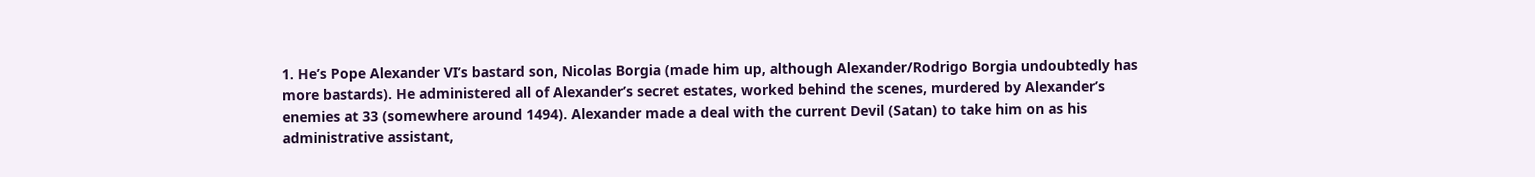1. He’s Pope Alexander VI’s bastard son, Nicolas Borgia (made him up, although Alexander/Rodrigo Borgia undoubtedly has more bastards). He administered all of Alexander’s secret estates, worked behind the scenes, murdered by Alexander’s enemies at 33 (somewhere around 1494). Alexander made a deal with the current Devil (Satan) to take him on as his administrative assistant,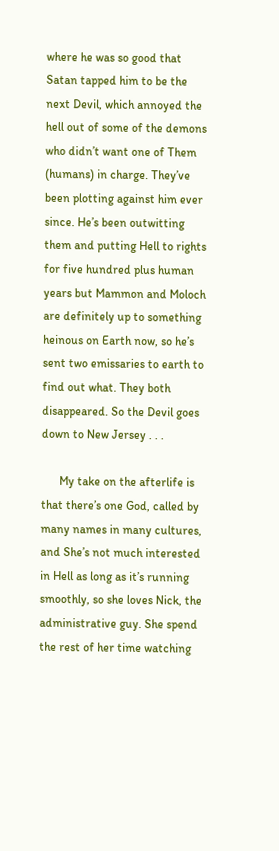where he was so good that Satan tapped him to be the next Devil, which annoyed the hell out of some of the demons who didn’t want one of Them (humans) in charge. They’ve been plotting against him ever since. He’s been outwitting them and putting Hell to rights for five hundred plus human years but Mammon and Moloch are definitely up to something heinous on Earth now, so he’s sent two emissaries to earth to find out what. They both disappeared. So the Devil goes down to New Jersey . . .

      My take on the afterlife is that there’s one God, called by many names in many cultures, and She’s not much interested in Hell as long as it’s running smoothly, so she loves Nick, the administrative guy. She spend the rest of her time watching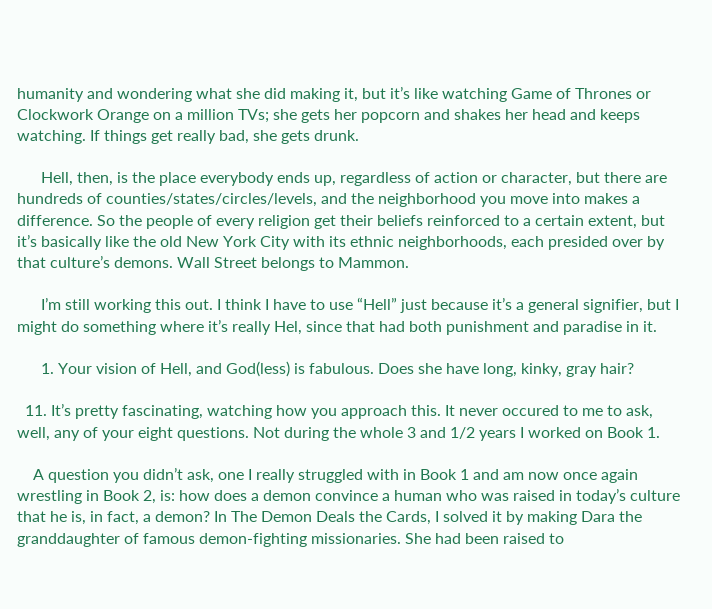humanity and wondering what she did making it, but it’s like watching Game of Thrones or Clockwork Orange on a million TVs; she gets her popcorn and shakes her head and keeps watching. If things get really bad, she gets drunk.

      Hell, then, is the place everybody ends up, regardless of action or character, but there are hundreds of counties/states/circles/levels, and the neighborhood you move into makes a difference. So the people of every religion get their beliefs reinforced to a certain extent, but it’s basically like the old New York City with its ethnic neighborhoods, each presided over by that culture’s demons. Wall Street belongs to Mammon.

      I’m still working this out. I think I have to use “Hell” just because it’s a general signifier, but I might do something where it’s really Hel, since that had both punishment and paradise in it.

      1. Your vision of Hell, and God(less) is fabulous. Does she have long, kinky, gray hair?

  11. It’s pretty fascinating, watching how you approach this. It never occured to me to ask, well, any of your eight questions. Not during the whole 3 and 1/2 years I worked on Book 1.

    A question you didn’t ask, one I really struggled with in Book 1 and am now once again wrestling in Book 2, is: how does a demon convince a human who was raised in today’s culture that he is, in fact, a demon? In The Demon Deals the Cards, I solved it by making Dara the granddaughter of famous demon-fighting missionaries. She had been raised to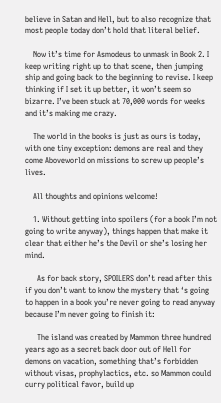believe in Satan and Hell, but to also recognize that most people today don’t hold that literal belief.

    Now it’s time for Asmodeus to unmask in Book 2. I keep writing right up to that scene, then jumping ship and going back to the beginning to revise. I keep thinking if I set it up better, it won’t seem so bizarre. I’ve been stuck at 70,000 words for weeks and it’s making me crazy.

    The world in the books is just as ours is today, with one tiny exception: demons are real and they come Aboveworld on missions to screw up people’s lives.

    All thoughts and opinions welcome!

    1. Without getting into spoilers (for a book I’m not going to write anyway), things happen that make it clear that either he’s the Devil or she’s losing her mind.

      As for back story, SPOILERS don’t read after this if you don’t want to know the mystery that ‘s going to happen in a book you’re never going to read anyway because I’m never going to finish it:

      The island was created by Mammon three hundred years ago as a secret back door out of Hell for demons on vacation, something that’s forbidden without visas, prophylactics, etc. so Mammon could curry political favor, build up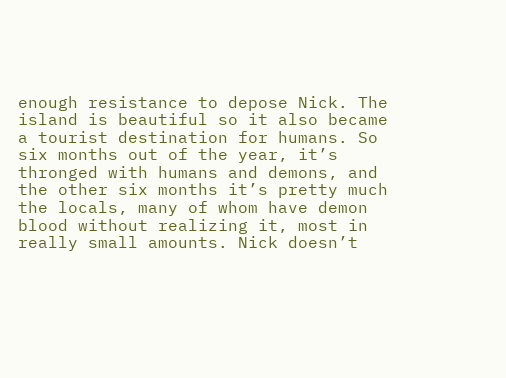enough resistance to depose Nick. The island is beautiful so it also became a tourist destination for humans. So six months out of the year, it’s thronged with humans and demons, and the other six months it’s pretty much the locals, many of whom have demon blood without realizing it, most in really small amounts. Nick doesn’t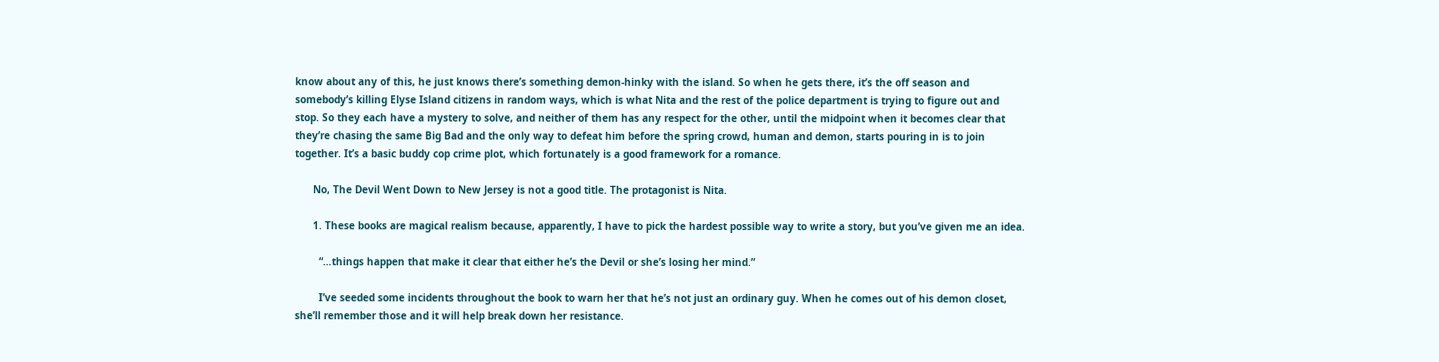know about any of this, he just knows there’s something demon-hinky with the island. So when he gets there, it’s the off season and somebody’s killing Elyse Island citizens in random ways, which is what Nita and the rest of the police department is trying to figure out and stop. So they each have a mystery to solve, and neither of them has any respect for the other, until the midpoint when it becomes clear that they’re chasing the same Big Bad and the only way to defeat him before the spring crowd, human and demon, starts pouring in is to join together. It’s a basic buddy cop crime plot, which fortunately is a good framework for a romance.

      No, The Devil Went Down to New Jersey is not a good title. The protagonist is Nita.

      1. These books are magical realism because, apparently, I have to pick the hardest possible way to write a story, but you’ve given me an idea.

        “…things happen that make it clear that either he’s the Devil or she’s losing her mind.”

        I’ve seeded some incidents throughout the book to warn her that he’s not just an ordinary guy. When he comes out of his demon closet, she’ll remember those and it will help break down her resistance.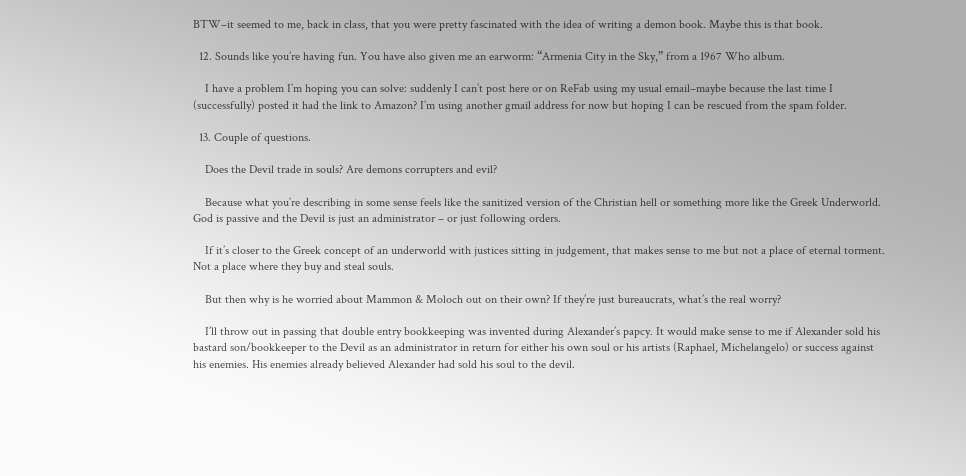BTW–it seemed to me, back in class, that you were pretty fascinated with the idea of writing a demon book. Maybe this is that book.

  12. Sounds like you’re having fun. You have also given me an earworm: “Armenia City in the Sky,” from a 1967 Who album.

    I have a problem I’m hoping you can solve: suddenly I can’t post here or on ReFab using my usual email–maybe because the last time I (successfully) posted it had the link to Amazon? I’m using another gmail address for now but hoping I can be rescued from the spam folder.

  13. Couple of questions.

    Does the Devil trade in souls? Are demons corrupters and evil?

    Because what you’re describing in some sense feels like the sanitized version of the Christian hell or something more like the Greek Underworld. God is passive and the Devil is just an administrator – or just following orders.

    If it’s closer to the Greek concept of an underworld with justices sitting in judgement, that makes sense to me but not a place of eternal torment. Not a place where they buy and steal souls.

    But then why is he worried about Mammon & Moloch out on their own? If they’re just bureaucrats, what’s the real worry?

    I’ll throw out in passing that double entry bookkeeping was invented during Alexander’s papcy. It would make sense to me if Alexander sold his bastard son/bookkeeper to the Devil as an administrator in return for either his own soul or his artists (Raphael, Michelangelo) or success against his enemies. His enemies already believed Alexander had sold his soul to the devil.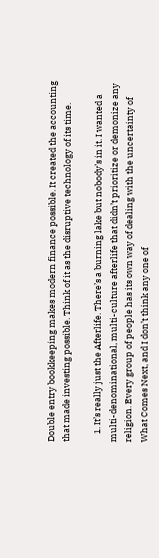Double entry bookkeeping makes modern finance possible. It created the accounting that made investing possible. Think of it as the disruptive technology of its time.

    1. It’s really just the Afterlife. There’s a burning lake but nobody’s in it. I wanted a multi-denominational, multi-culture afterlife that didn’t prioritize or demonize any religion. Every group of people has its own way of dealing with the uncertainty of What Comes Next, and I don’t think any one of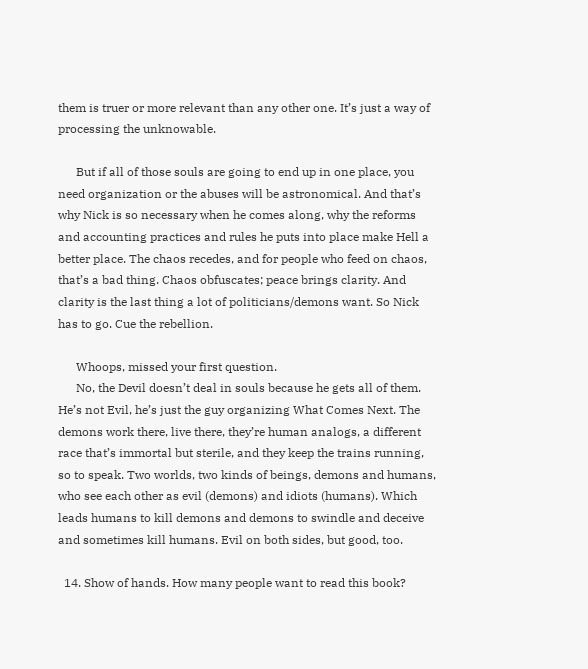them is truer or more relevant than any other one. It’s just a way of processing the unknowable.

      But if all of those souls are going to end up in one place, you need organization or the abuses will be astronomical. And that’s why Nick is so necessary when he comes along, why the reforms and accounting practices and rules he puts into place make Hell a better place. The chaos recedes, and for people who feed on chaos, that’s a bad thing. Chaos obfuscates; peace brings clarity. And clarity is the last thing a lot of politicians/demons want. So Nick has to go. Cue the rebellion.

      Whoops, missed your first question.
      No, the Devil doesn’t deal in souls because he gets all of them. He’s not Evil, he’s just the guy organizing What Comes Next. The demons work there, live there, they’re human analogs, a different race that’s immortal but sterile, and they keep the trains running, so to speak. Two worlds, two kinds of beings, demons and humans, who see each other as evil (demons) and idiots (humans). Which leads humans to kill demons and demons to swindle and deceive and sometimes kill humans. Evil on both sides, but good, too.

  14. Show of hands. How many people want to read this book?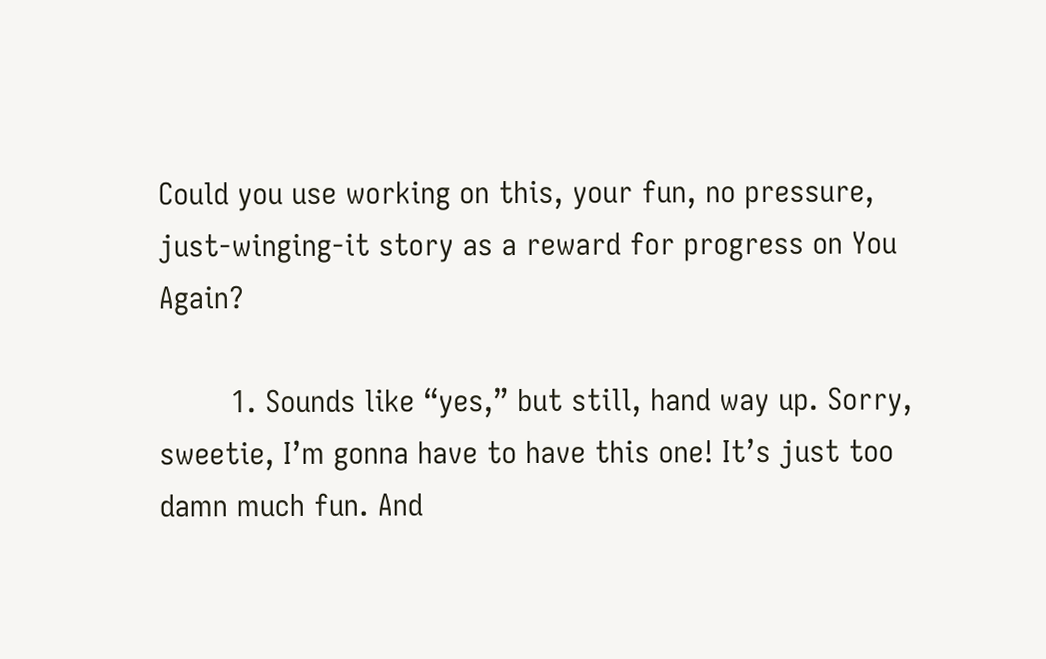Could you use working on this, your fun, no pressure, just-winging-it story as a reward for progress on You Again?

        1. Sounds like “yes,” but still, hand way up. Sorry, sweetie, I’m gonna have to have this one! It’s just too damn much fun. And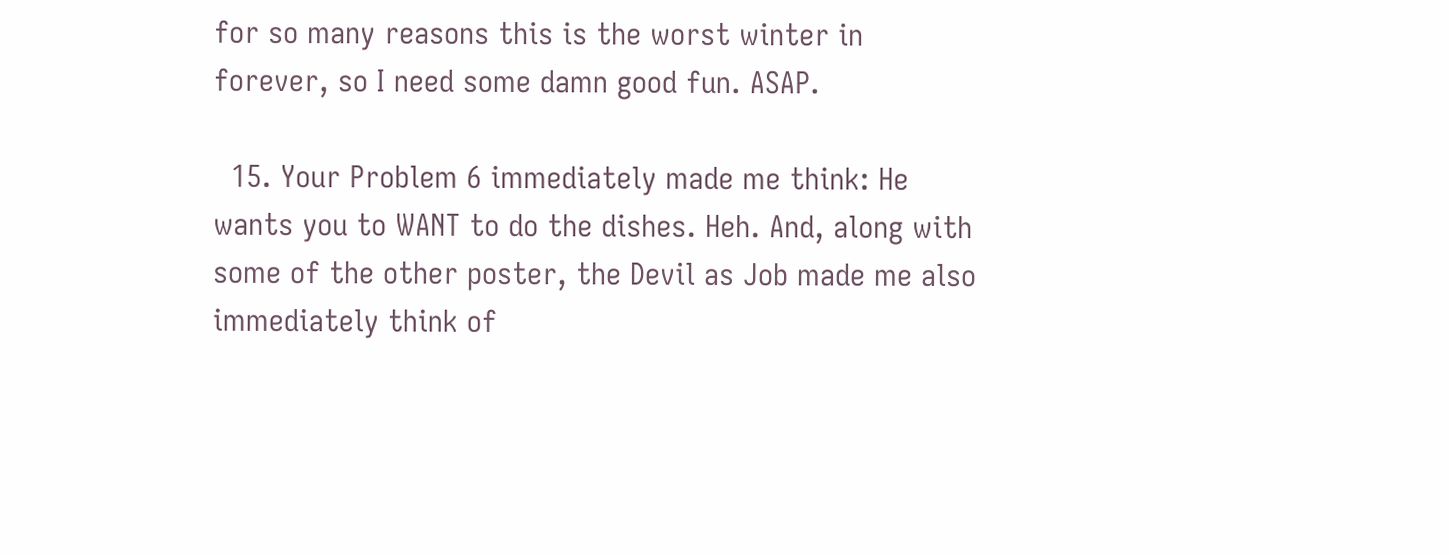for so many reasons this is the worst winter in forever, so I need some damn good fun. ASAP.

  15. Your Problem 6 immediately made me think: He wants you to WANT to do the dishes. Heh. And, along with some of the other poster, the Devil as Job made me also immediately think of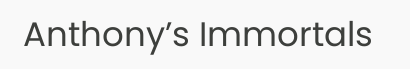Anthony’s Immortals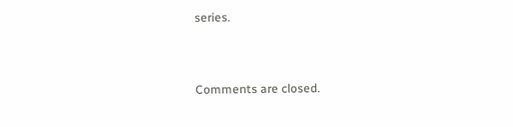series.


Comments are closed.